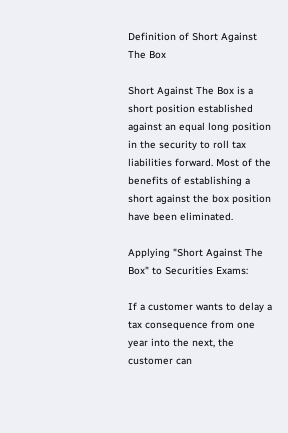Definition of Short Against The Box

Short Against The Box is a short position established against an equal long position in the security to roll tax liabilities forward. Most of the benefits of establishing a short against the box position have been eliminated.

Applying "Short Against The Box" to Securities Exams:

If a customer wants to delay a tax consequence from one year into the next, the customer can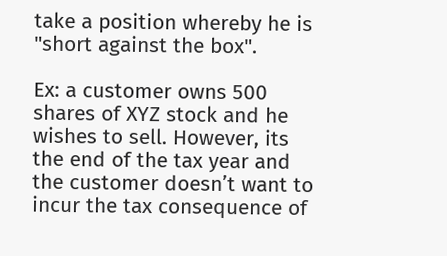take a position whereby he is "short against the box".

Ex: a customer owns 500 shares of XYZ stock and he wishes to sell. However, its the end of the tax year and the customer doesn’t want to incur the tax consequence of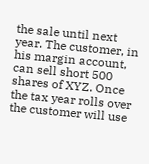the sale until next year. The customer, in his margin account, can sell short 500 shares of XYZ. Once the tax year rolls over the customer will use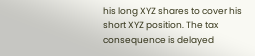his long XYZ shares to cover his short XYZ position. The tax consequence is delayed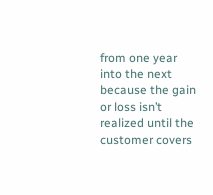from one year into the next because the gain or loss isn’t realized until the customer covers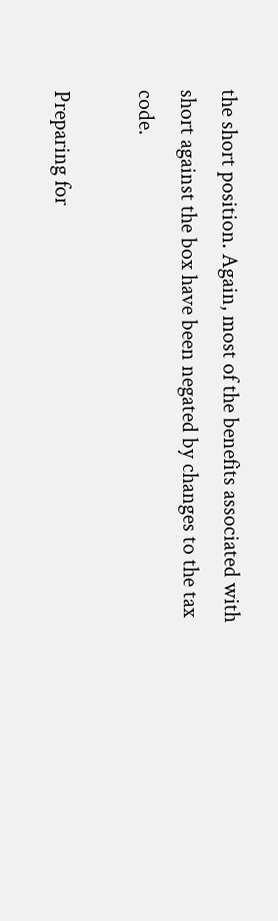the short position. Again, most of the benefits associated with short against the box have been negated by changes to the tax code.

Preparing for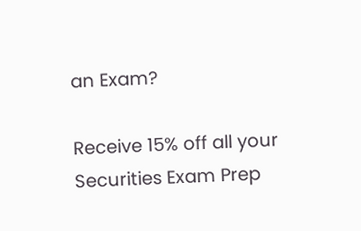an Exam?

Receive 15% off all your Securities Exam Prep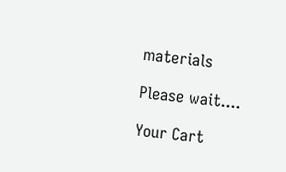materials

Please wait....

Your Cart